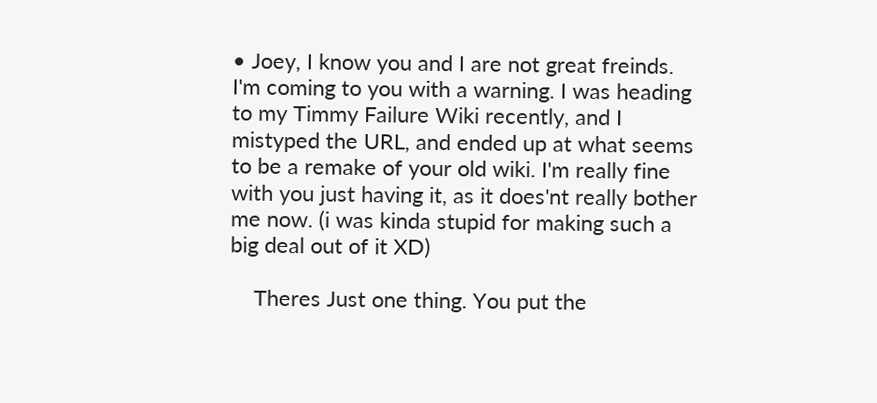• Joey, I know you and I are not great freinds. I'm coming to you with a warning. I was heading to my Timmy Failure Wiki recently, and I mistyped the URL, and ended up at what seems to be a remake of your old wiki. I'm really fine with you just having it, as it does'nt really bother me now. (i was kinda stupid for making such a big deal out of it XD)

    Theres Just one thing. You put the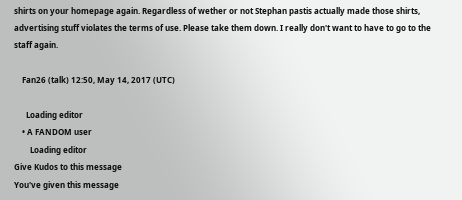shirts on your homepage again. Regardless of wether or not Stephan pastis actually made those shirts, advertising stuff violates the terms of use. Please take them down. I really don't want to have to go to the staff again.

    Fan26 (talk) 12:50, May 14, 2017 (UTC)

      Loading editor
    • A FANDOM user
        Loading editor
Give Kudos to this message
You've given this message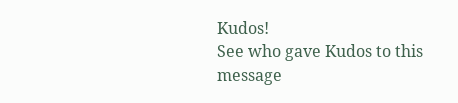Kudos!
See who gave Kudos to this message